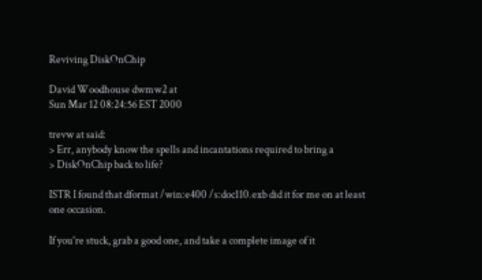Reviving DiskOnChip

David Woodhouse dwmw2 at
Sun Mar 12 08:24:56 EST 2000

trevw at said:
> Err, anybody know the spells and incantations required to bring a
> DiskOnChip back to life?

ISTR I found that dformat /win:e400 /s:doc110.exb did it for me on at least
one occasion.

If you're stuck, grab a good one, and take a complete image of it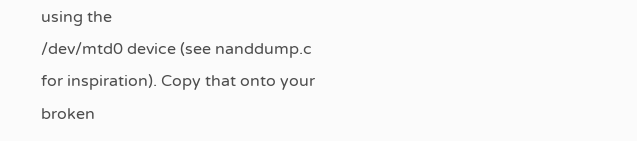using the
/dev/mtd0 device (see nanddump.c for inspiration). Copy that onto your broken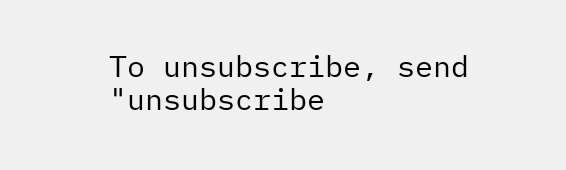To unsubscribe, send "unsubscribe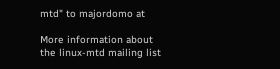mtd" to majordomo at

More information about the linux-mtd mailing list